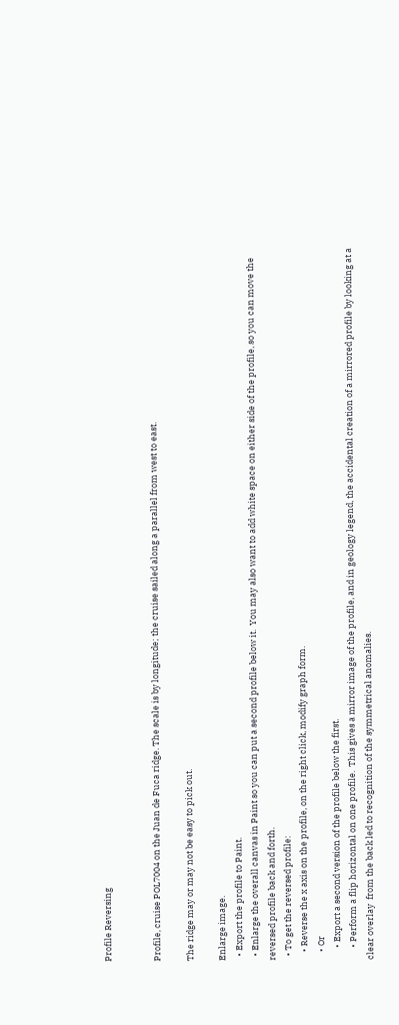Profile Reversing


Profile, cruise POL7004 on the Juan de Fuca ridge. The scale is by longitude; the cruise sailed along a parallel from west to east.

The ridge may or may not be easy to pick out.

Enlarge image.
  • Export the profile to Paint.
  • Enlarge the overall canvas in Paint so you can put a second profile below it.  You may also want to add white space on either side of the profile, so you can move the reversed profile back and forth.
  • To get the reversed profile:
    • Reverse the x axis on the profile, on the right click, modify graph form.
    • Or
      • Export a second version of the profile below the first.
      • Perform a flip horizontal on one profile.  This gives a mirror image of the profile, and in geology legend, the accidental creation of a mirrored profile by looking at a clear overlay  from the back led to recognition of the symmetrical anomalies.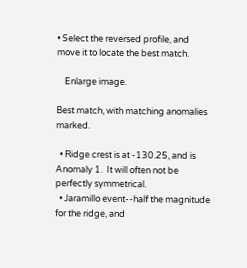• Select the reversed profile, and move it to locate the best match.

    Enlarge image.

Best match, with matching anomalies marked.

  • Ridge crest is at -130.25, and is Anomaly 1.  It will often not be perfectly symmetrical.
  • Jaramillo event--half the magnitude for the ridge, and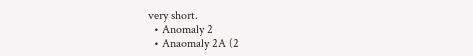very short.
  • Anomaly 2
  • Anaomaly 2A (2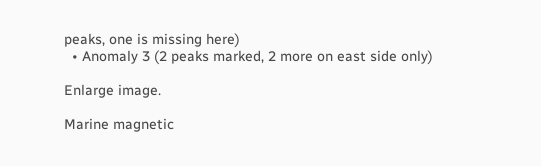peaks, one is missing here)
  • Anomaly 3 (2 peaks marked, 2 more on east side only)

Enlarge image.

Marine magnetic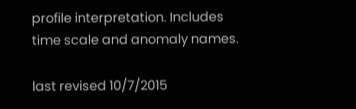profile interpretation. Includes time scale and anomaly names.

last revised 10/7/2015